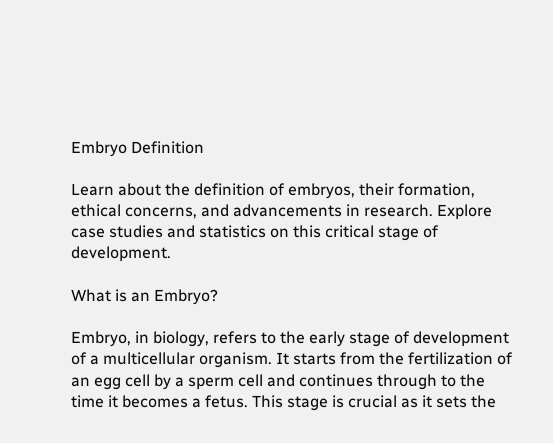Embryo Definition

Learn about the definition of embryos, their formation, ethical concerns, and advancements in research. Explore case studies and statistics on this critical stage of development.

What is an Embryo?

Embryo, in biology, refers to the early stage of development of a multicellular organism. It starts from the fertilization of an egg cell by a sperm cell and continues through to the time it becomes a fetus. This stage is crucial as it sets the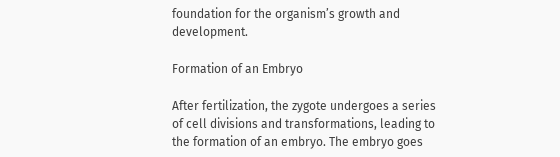foundation for the organism’s growth and development.

Formation of an Embryo

After fertilization, the zygote undergoes a series of cell divisions and transformations, leading to the formation of an embryo. The embryo goes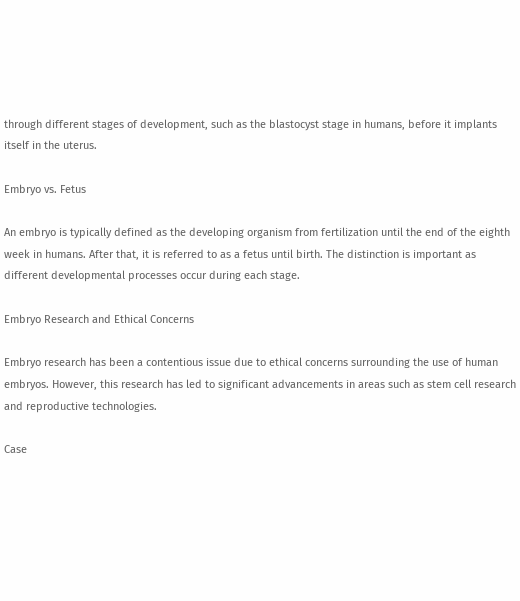through different stages of development, such as the blastocyst stage in humans, before it implants itself in the uterus.

Embryo vs. Fetus

An embryo is typically defined as the developing organism from fertilization until the end of the eighth week in humans. After that, it is referred to as a fetus until birth. The distinction is important as different developmental processes occur during each stage.

Embryo Research and Ethical Concerns

Embryo research has been a contentious issue due to ethical concerns surrounding the use of human embryos. However, this research has led to significant advancements in areas such as stem cell research and reproductive technologies.

Case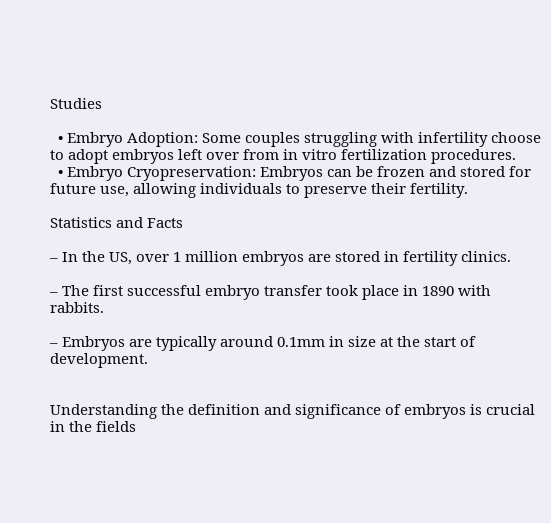Studies

  • Embryo Adoption: Some couples struggling with infertility choose to adopt embryos left over from in vitro fertilization procedures.
  • Embryo Cryopreservation: Embryos can be frozen and stored for future use, allowing individuals to preserve their fertility.

Statistics and Facts

– In the US, over 1 million embryos are stored in fertility clinics.

– The first successful embryo transfer took place in 1890 with rabbits.

– Embryos are typically around 0.1mm in size at the start of development.


Understanding the definition and significance of embryos is crucial in the fields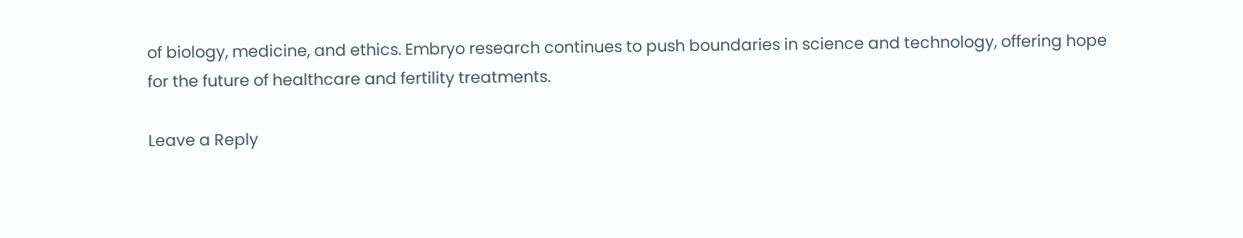of biology, medicine, and ethics. Embryo research continues to push boundaries in science and technology, offering hope for the future of healthcare and fertility treatments.

Leave a Reply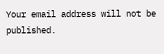Your email address will not be published.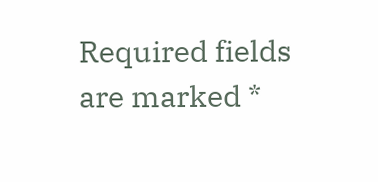Required fields are marked *